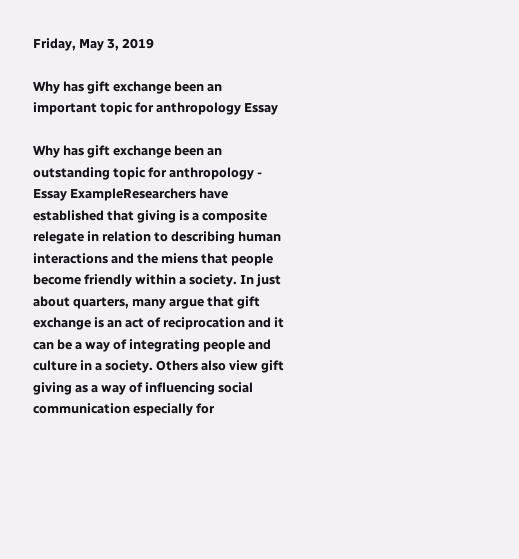Friday, May 3, 2019

Why has gift exchange been an important topic for anthropology Essay

Why has gift exchange been an outstanding topic for anthropology - Essay ExampleResearchers have established that giving is a composite relegate in relation to describing human interactions and the miens that people become friendly within a society. In just about quarters, many argue that gift exchange is an act of reciprocation and it can be a way of integrating people and culture in a society. Others also view gift giving as a way of influencing social communication especially for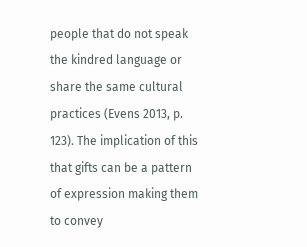people that do not speak the kindred language or share the same cultural practices (Evens 2013, p. 123). The implication of this that gifts can be a pattern of expression making them to convey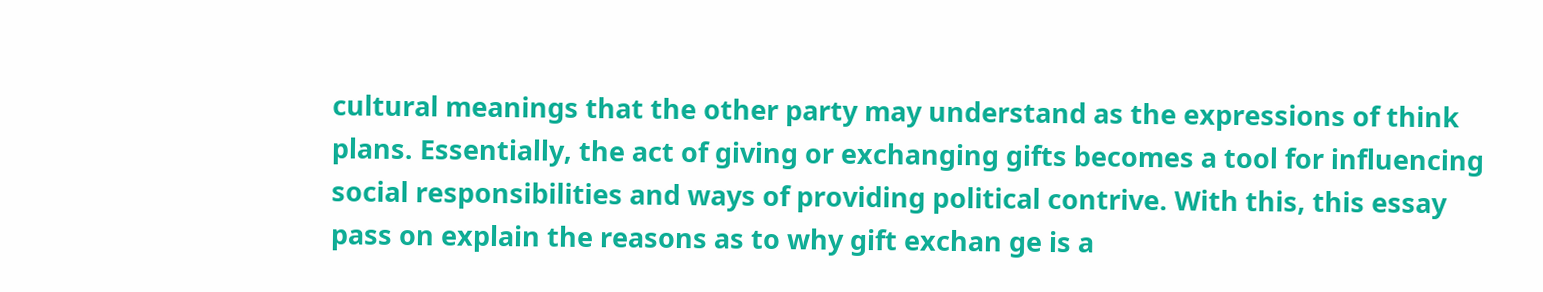cultural meanings that the other party may understand as the expressions of think plans. Essentially, the act of giving or exchanging gifts becomes a tool for influencing social responsibilities and ways of providing political contrive. With this, this essay pass on explain the reasons as to why gift exchan ge is a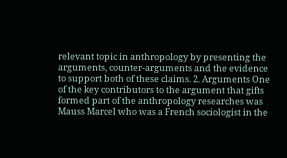relevant topic in anthropology by presenting the arguments, counter-arguments and the evidence to support both of these claims. 2. Arguments One of the key contributors to the argument that gifts formed part of the anthropology researches was Mauss Marcel who was a French sociologist in the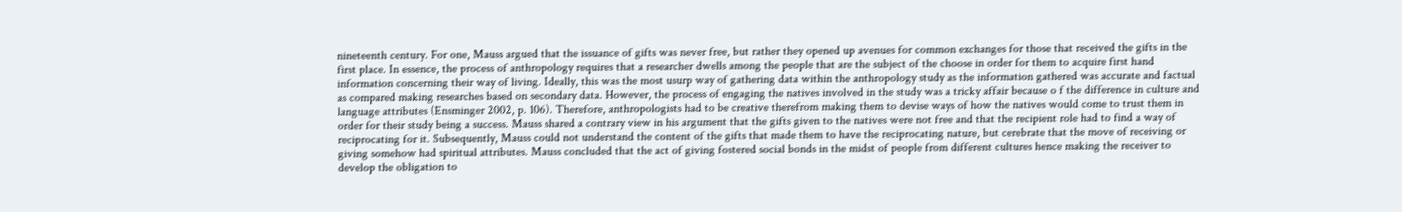nineteenth century. For one, Mauss argued that the issuance of gifts was never free, but rather they opened up avenues for common exchanges for those that received the gifts in the first place. In essence, the process of anthropology requires that a researcher dwells among the people that are the subject of the choose in order for them to acquire first hand information concerning their way of living. Ideally, this was the most usurp way of gathering data within the anthropology study as the information gathered was accurate and factual as compared making researches based on secondary data. However, the process of engaging the natives involved in the study was a tricky affair because o f the difference in culture and language attributes (Ensminger 2002, p. 106). Therefore, anthropologists had to be creative therefrom making them to devise ways of how the natives would come to trust them in order for their study being a success. Mauss shared a contrary view in his argument that the gifts given to the natives were not free and that the recipient role had to find a way of reciprocating for it. Subsequently, Mauss could not understand the content of the gifts that made them to have the reciprocating nature, but cerebrate that the move of receiving or giving somehow had spiritual attributes. Mauss concluded that the act of giving fostered social bonds in the midst of people from different cultures hence making the receiver to develop the obligation to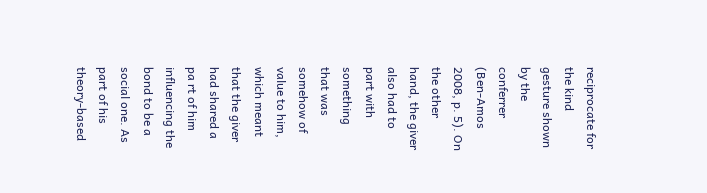reciprocate for the kind gesture shown by the conferrer (Ben-Amos 2008, p. 5). On the other hand, the giver also had to part with something that was somehow of value to him, which meant that the giver had shared a pa rt of him influencing the bond to be a social one. As part of his theory-based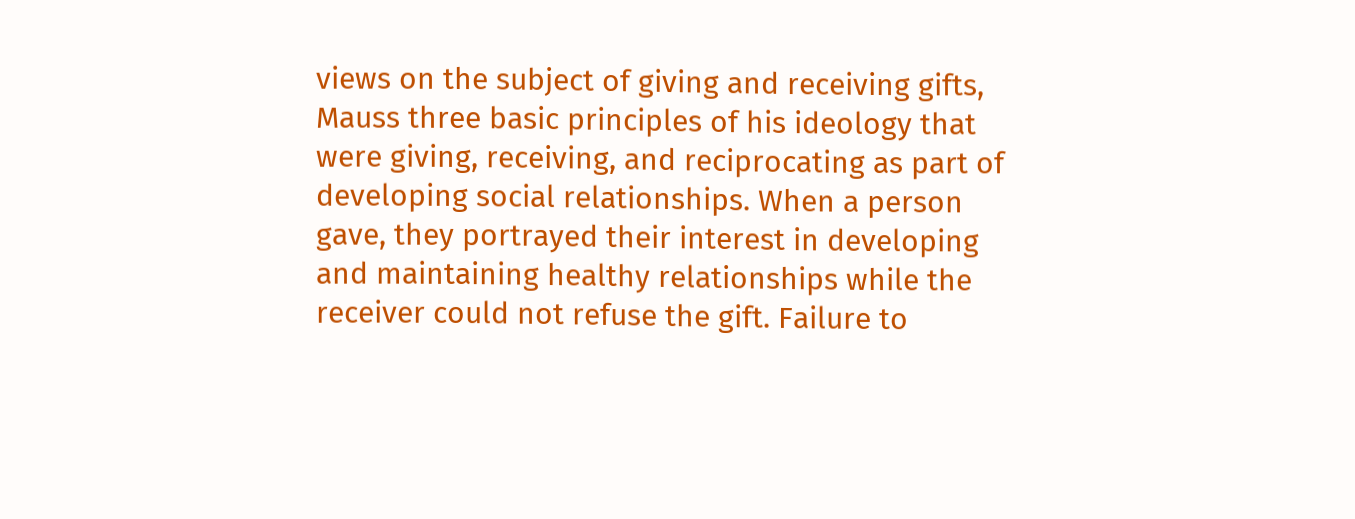views on the subject of giving and receiving gifts, Mauss three basic principles of his ideology that were giving, receiving, and reciprocating as part of developing social relationships. When a person gave, they portrayed their interest in developing and maintaining healthy relationships while the receiver could not refuse the gift. Failure to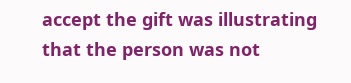accept the gift was illustrating that the person was not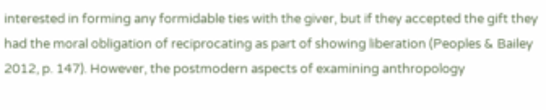interested in forming any formidable ties with the giver, but if they accepted the gift they had the moral obligation of reciprocating as part of showing liberation (Peoples & Bailey 2012, p. 147). However, the postmodern aspects of examining anthropology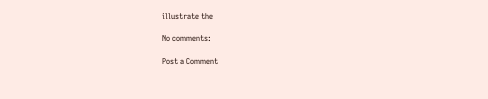illustrate the

No comments:

Post a Comment